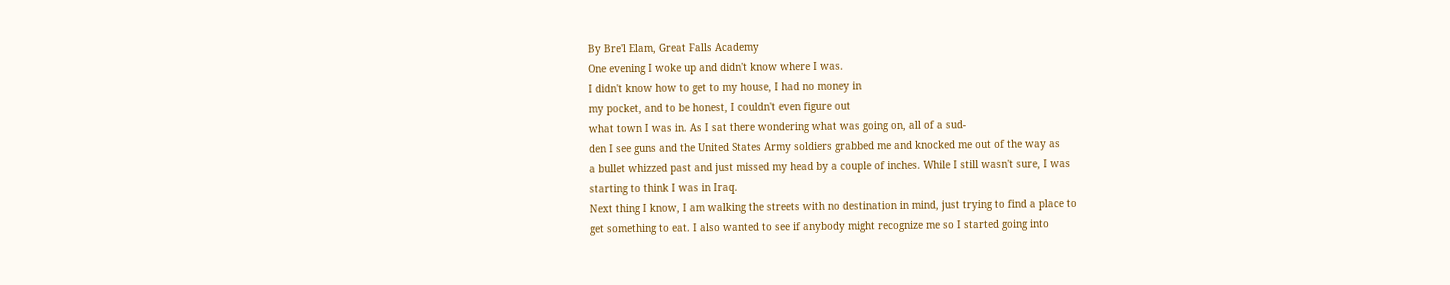By Bre'l Elam, Great Falls Academy
One evening I woke up and didn't know where I was.
I didn't know how to get to my house, I had no money in
my pocket, and to be honest, I couldn't even figure out
what town I was in. As I sat there wondering what was going on, all of a sud-
den I see guns and the United States Army soldiers grabbed me and knocked me out of the way as
a bullet whizzed past and just missed my head by a couple of inches. While I still wasn't sure, I was
starting to think I was in Iraq.
Next thing I know, I am walking the streets with no destination in mind, just trying to find a place to
get something to eat. I also wanted to see if anybody might recognize me so I started going into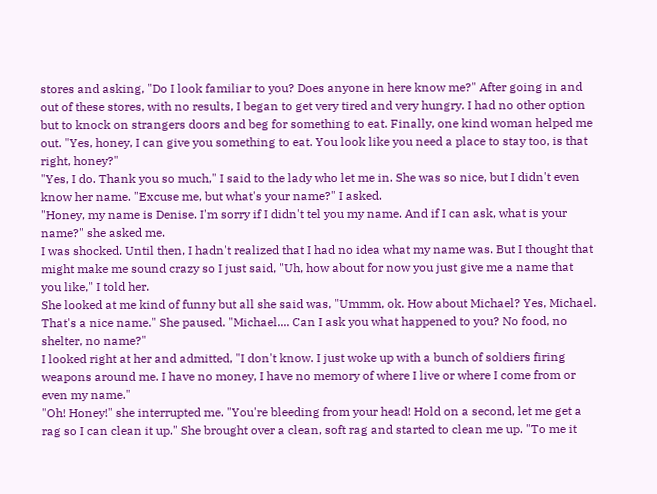stores and asking, "Do I look familiar to you? Does anyone in here know me?" After going in and
out of these stores, with no results, I began to get very tired and very hungry. I had no other option
but to knock on strangers doors and beg for something to eat. Finally, one kind woman helped me
out. "Yes, honey, I can give you something to eat. You look like you need a place to stay too, is that
right, honey?"
"Yes, I do. Thank you so much," I said to the lady who let me in. She was so nice, but I didn't even
know her name. "Excuse me, but what's your name?" I asked.
"Honey, my name is Denise. I'm sorry if I didn't tel you my name. And if I can ask, what is your
name?" she asked me.
I was shocked. Until then, I hadn't realized that I had no idea what my name was. But I thought that
might make me sound crazy so I just said, "Uh, how about for now you just give me a name that
you like," I told her.
She looked at me kind of funny but all she said was, "Ummm, ok. How about Michael? Yes, Michael.
That's a nice name." She paused. "Michael.... Can I ask you what happened to you? No food, no
shelter, no name?"
I looked right at her and admitted, "I don't know. I just woke up with a bunch of soldiers firing
weapons around me. I have no money, I have no memory of where I live or where I come from or
even my name."
"Oh! Honey!" she interrupted me. "You're bleeding from your head! Hold on a second, let me get a
rag so I can clean it up." She brought over a clean, soft rag and started to clean me up. "To me it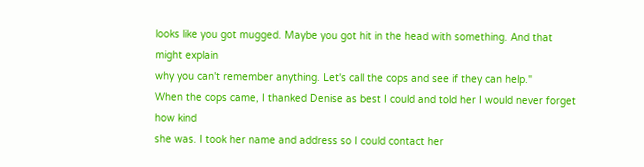looks like you got mugged. Maybe you got hit in the head with something. And that might explain
why you can't remember anything. Let's call the cops and see if they can help."
When the cops came, I thanked Denise as best I could and told her I would never forget how kind
she was. I took her name and address so I could contact her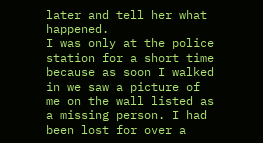later and tell her what happened.
I was only at the police station for a short time because as soon I walked in we saw a picture of
me on the wall listed as a missing person. I had been lost for over a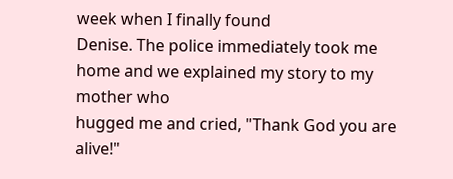week when I finally found
Denise. The police immediately took me home and we explained my story to my mother who
hugged me and cried, "Thank God you are alive!"